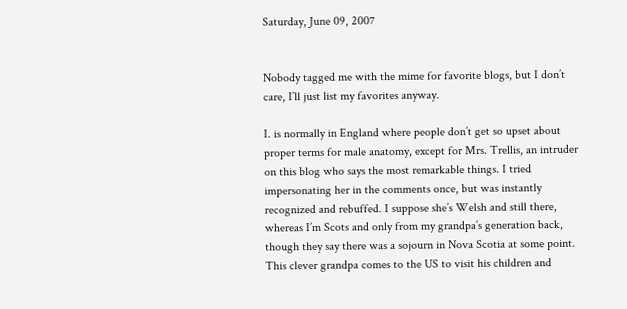Saturday, June 09, 2007


Nobody tagged me with the mime for favorite blogs, but I don’t care, I’ll just list my favorites anyway.

I. is normally in England where people don’t get so upset about proper terms for male anatomy, except for Mrs. Trellis, an intruder on this blog who says the most remarkable things. I tried impersonating her in the comments once, but was instantly recognized and rebuffed. I suppose she’s Welsh and still there, whereas I’m Scots and only from my grandpa’s generation back, though they say there was a sojourn in Nova Scotia at some point. This clever grandpa comes to the US to visit his children and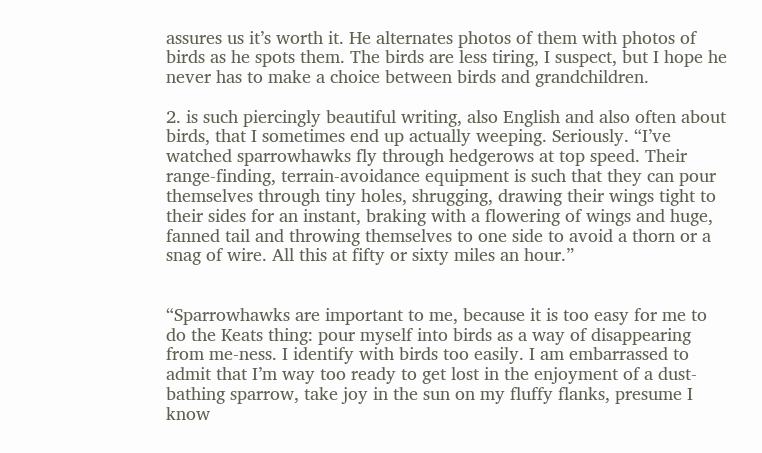assures us it’s worth it. He alternates photos of them with photos of birds as he spots them. The birds are less tiring, I suspect, but I hope he never has to make a choice between birds and grandchildren.

2. is such piercingly beautiful writing, also English and also often about birds, that I sometimes end up actually weeping. Seriously. “I’ve watched sparrowhawks fly through hedgerows at top speed. Their range-finding, terrain-avoidance equipment is such that they can pour themselves through tiny holes, shrugging, drawing their wings tight to their sides for an instant, braking with a flowering of wings and huge, fanned tail and throwing themselves to one side to avoid a thorn or a snag of wire. All this at fifty or sixty miles an hour.”


“Sparrowhawks are important to me, because it is too easy for me to do the Keats thing: pour myself into birds as a way of disappearing from me-ness. I identify with birds too easily. I am embarrassed to admit that I’m way too ready to get lost in the enjoyment of a dust-bathing sparrow, take joy in the sun on my fluffy flanks, presume I know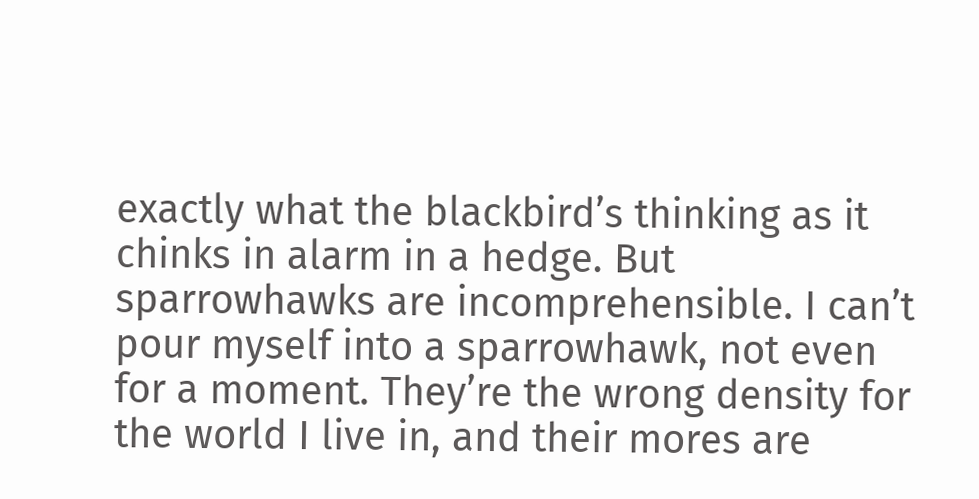exactly what the blackbird’s thinking as it chinks in alarm in a hedge. But sparrowhawks are incomprehensible. I can’t pour myself into a sparrowhawk, not even for a moment. They’re the wrong density for the world I live in, and their mores are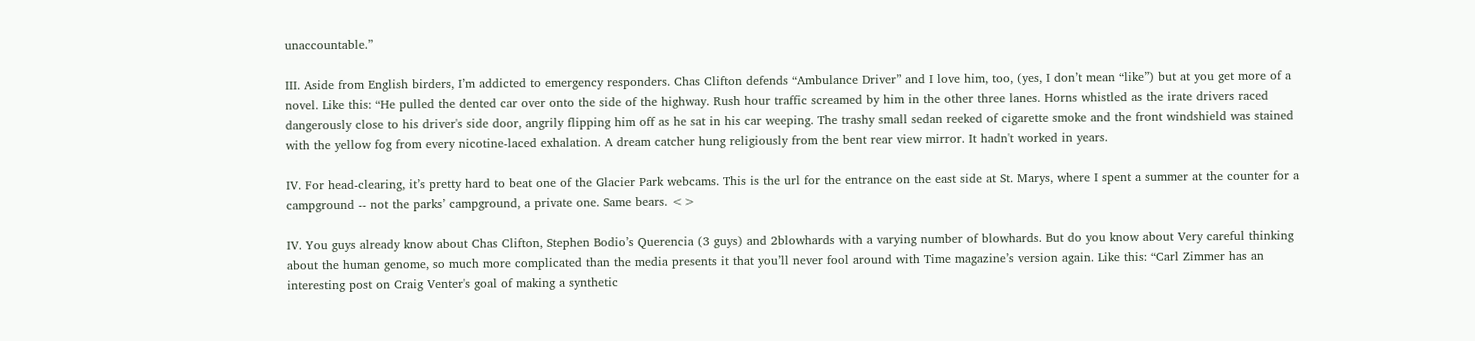unaccountable.”

III. Aside from English birders, I’m addicted to emergency responders. Chas Clifton defends “Ambulance Driver” and I love him, too, (yes, I don’t mean “like”) but at you get more of a novel. Like this: “He pulled the dented car over onto the side of the highway. Rush hour traffic screamed by him in the other three lanes. Horns whistled as the irate drivers raced dangerously close to his driver's side door, angrily flipping him off as he sat in his car weeping. The trashy small sedan reeked of cigarette smoke and the front windshield was stained with the yellow fog from every nicotine-laced exhalation. A dream catcher hung religiously from the bent rear view mirror. It hadn't worked in years.

IV. For head-clearing, it’s pretty hard to beat one of the Glacier Park webcams. This is the url for the entrance on the east side at St. Marys, where I spent a summer at the counter for a campground -- not the parks’ campground, a private one. Same bears. <>

IV. You guys already know about Chas Clifton, Stephen Bodio’s Querencia (3 guys) and 2blowhards with a varying number of blowhards. But do you know about Very careful thinking about the human genome, so much more complicated than the media presents it that you’ll never fool around with Time magazine’s version again. Like this: “Carl Zimmer has an interesting post on Craig Venter's goal of making a synthetic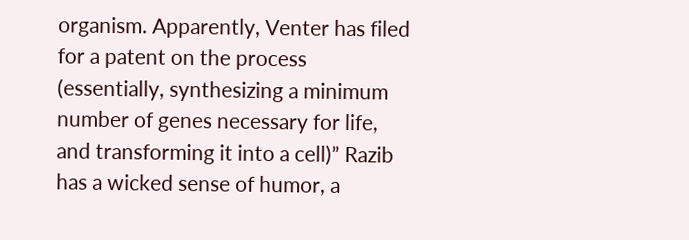organism. Apparently, Venter has filed for a patent on the process (essentially, synthesizing a minimum number of genes necessary for life, and transforming it into a cell)” Razib has a wicked sense of humor, a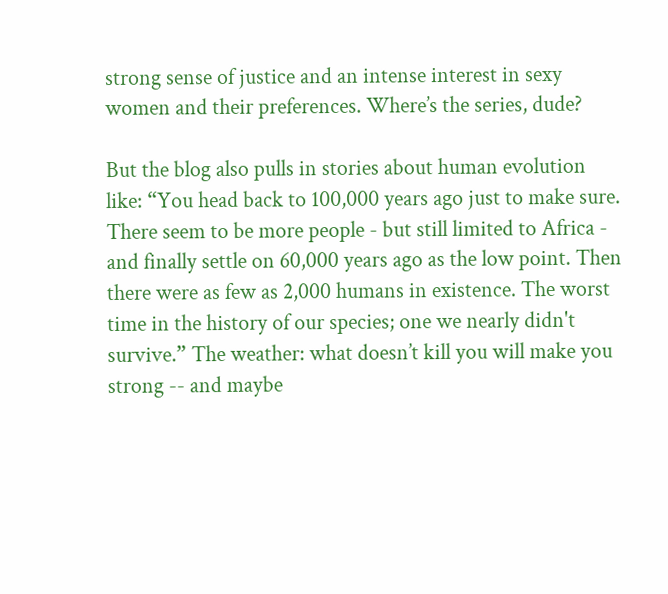strong sense of justice and an intense interest in sexy women and their preferences. Where’s the series, dude?

But the blog also pulls in stories about human evolution like: “You head back to 100,000 years ago just to make sure. There seem to be more people - but still limited to Africa - and finally settle on 60,000 years ago as the low point. Then there were as few as 2,000 humans in existence. The worst time in the history of our species; one we nearly didn't survive.” The weather: what doesn’t kill you will make you strong -- and maybe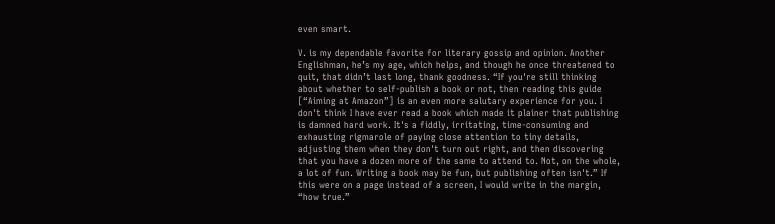even smart.

V. is my dependable favorite for literary gossip and opinion. Another Englishman, he’s my age, which helps, and though he once threatened to quit, that didn’t last long, thank goodness. “If you're still thinking about whether to self-publish a book or not, then reading this guide [“Aiming at Amazon”] is an even more salutary experience for you. I don't think I have ever read a book which made it plainer that publishing is damned hard work. It's a fiddly, irritating, time-consuming and exhausting rigmarole of paying close attention to tiny details, adjusting them when they don't turn out right, and then discovering that you have a dozen more of the same to attend to. Not, on the whole, a lot of fun. Writing a book may be fun, but publishing often isn't.” If this were on a page instead of a screen, I would write in the margin, “how true.”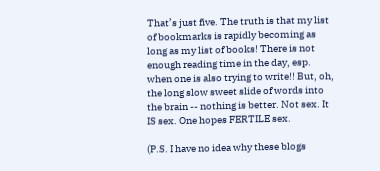That’s just five. The truth is that my list of bookmarks is rapidly becoming as long as my list of books! There is not enough reading time in the day, esp. when one is also trying to write!! But, oh, the long slow sweet slide of words into the brain -- nothing is better. Not sex. It IS sex. One hopes FERTILE sex.

(P.S. I have no idea why these blogs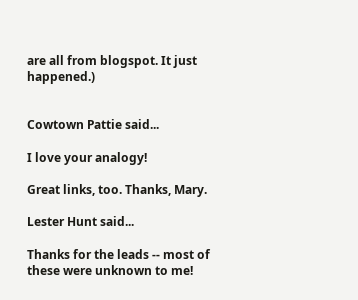are all from blogspot. It just happened.)


Cowtown Pattie said...

I love your analogy!

Great links, too. Thanks, Mary.

Lester Hunt said...

Thanks for the leads -- most of these were unknown to me!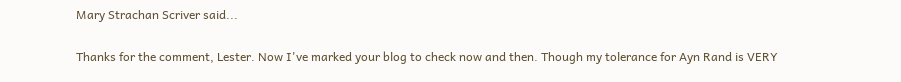Mary Strachan Scriver said...

Thanks for the comment, Lester. Now I've marked your blog to check now and then. Though my tolerance for Ayn Rand is VERY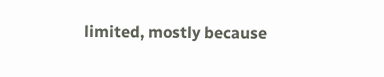limited, mostly because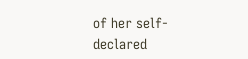of her self-declared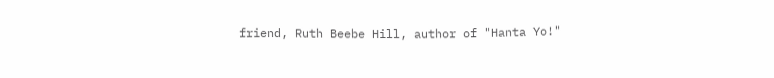friend, Ruth Beebe Hill, author of "Hanta Yo!"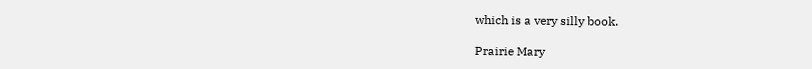which is a very silly book.

Prairie Mary